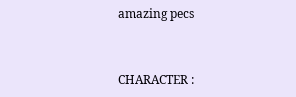amazing pecs


CHARACTER :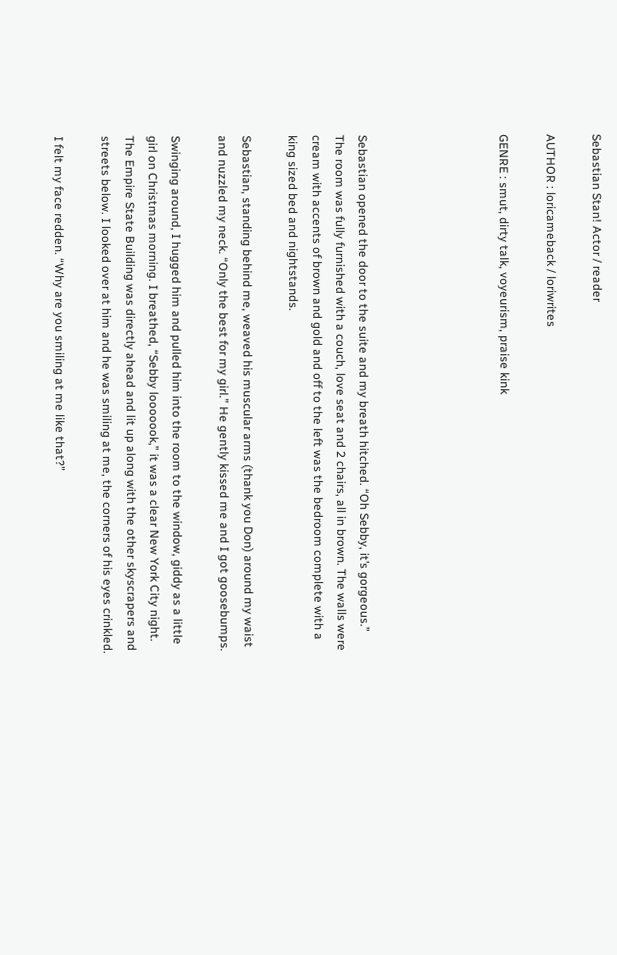Sebastian Stan! Actor / reader

AUTHOR : loricameback / loriwrites

GENRE : smut, dirty talk, voyeurism, praise kink





Sebastian opened the door to the suite and my breath hitched. “Oh Sebby, it’s gorgeous.” The room was fully furnished with a couch, love seat and 2 chairs, all in brown. The walls were cream with accents of brown and gold and off to the left was the bedroom complete with a king sized bed and nightstands.

Sebastian, standing behind me, weaved his muscular arms (thank you Don) around my waist and nuzzled my neck. “Only the best for my girl.” He gently kissed me and I got goosebumps.

Swinging around, I hugged him and pulled him into the room to the window, giddy as a little girl on Christmas morning. I breathed, “Sebby looooook,” it was a clear New York City night. The Empire State Building was directly ahead and lit up along with the other skyscrapers and streets below. I looked over at him and he was smiling at me, the corners of his eyes crinkled.

I felt my face redden. “Why are you smiling at me like that?”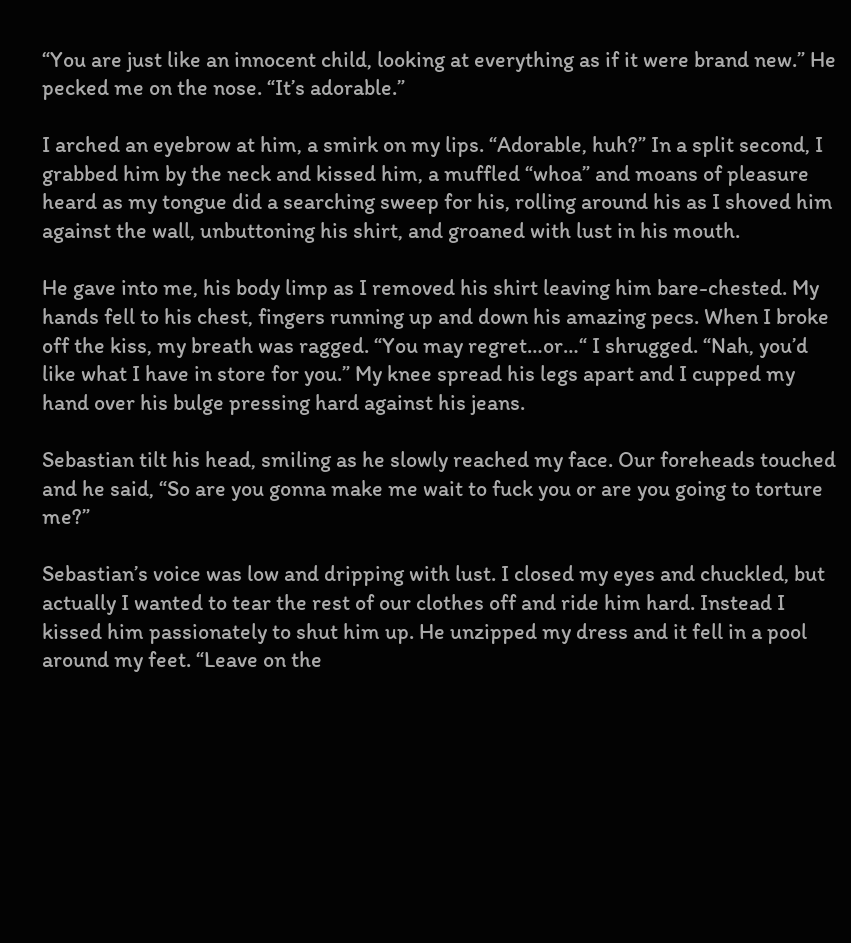“You are just like an innocent child, looking at everything as if it were brand new.” He pecked me on the nose. “It’s adorable.”

I arched an eyebrow at him, a smirk on my lips. “Adorable, huh?” In a split second, I grabbed him by the neck and kissed him, a muffled “whoa” and moans of pleasure heard as my tongue did a searching sweep for his, rolling around his as I shoved him against the wall, unbuttoning his shirt, and groaned with lust in his mouth.

He gave into me, his body limp as I removed his shirt leaving him bare-chested. My hands fell to his chest, fingers running up and down his amazing pecs. When I broke off the kiss, my breath was ragged. “You may regret…or…“ I shrugged. “Nah, you’d like what I have in store for you.” My knee spread his legs apart and I cupped my hand over his bulge pressing hard against his jeans.

Sebastian tilt his head, smiling as he slowly reached my face. Our foreheads touched and he said, “So are you gonna make me wait to fuck you or are you going to torture me?”

Sebastian’s voice was low and dripping with lust. I closed my eyes and chuckled, but actually I wanted to tear the rest of our clothes off and ride him hard. Instead I kissed him passionately to shut him up. He unzipped my dress and it fell in a pool around my feet. “Leave on the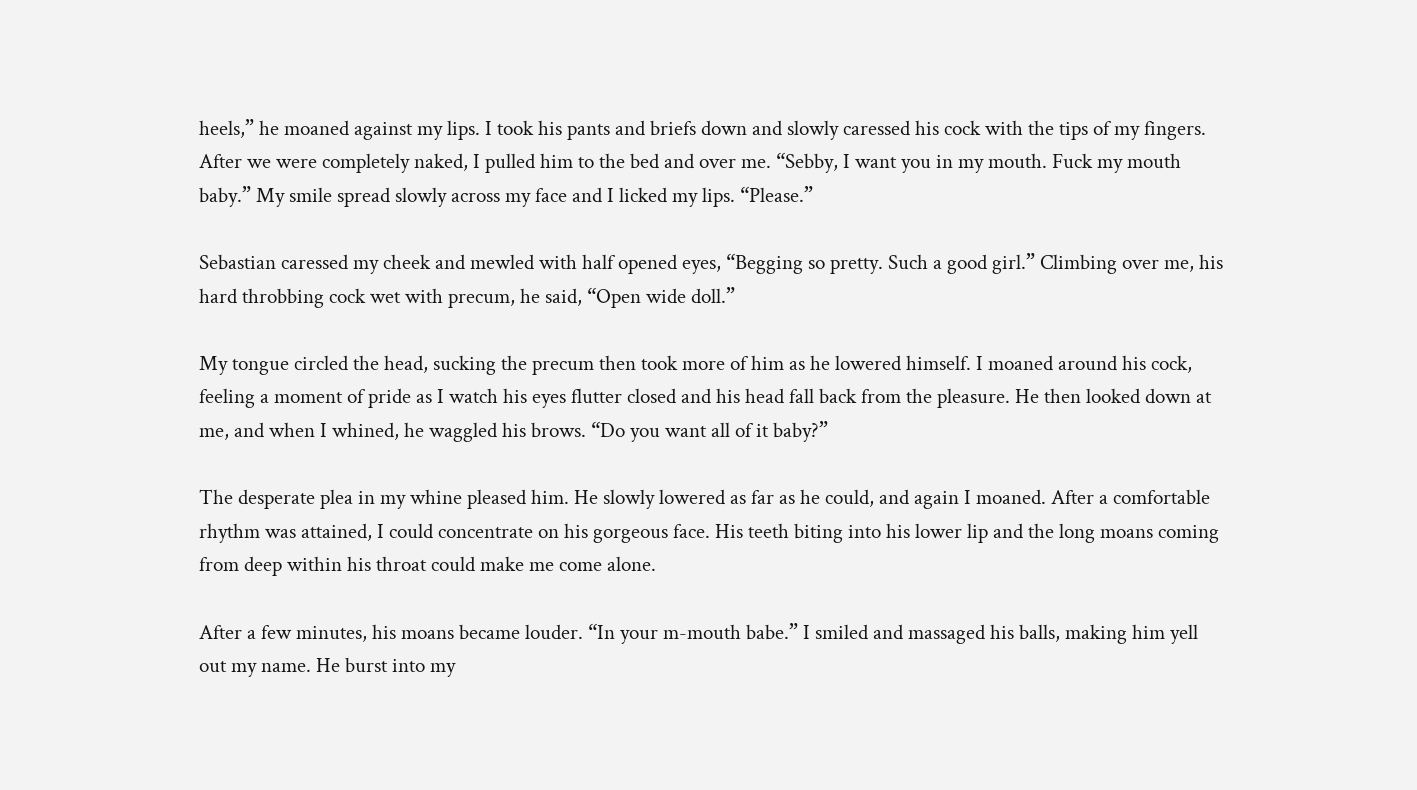heels,” he moaned against my lips. I took his pants and briefs down and slowly caressed his cock with the tips of my fingers. After we were completely naked, I pulled him to the bed and over me. “Sebby, I want you in my mouth. Fuck my mouth baby.” My smile spread slowly across my face and I licked my lips. “Please.”

Sebastian caressed my cheek and mewled with half opened eyes, “Begging so pretty. Such a good girl.” Climbing over me, his hard throbbing cock wet with precum, he said, “Open wide doll.”

My tongue circled the head, sucking the precum then took more of him as he lowered himself. I moaned around his cock, feeling a moment of pride as I watch his eyes flutter closed and his head fall back from the pleasure. He then looked down at me, and when I whined, he waggled his brows. “Do you want all of it baby?”

The desperate plea in my whine pleased him. He slowly lowered as far as he could, and again I moaned. After a comfortable rhythm was attained, I could concentrate on his gorgeous face. His teeth biting into his lower lip and the long moans coming from deep within his throat could make me come alone.

After a few minutes, his moans became louder. “In your m-mouth babe.” I smiled and massaged his balls, making him yell out my name. He burst into my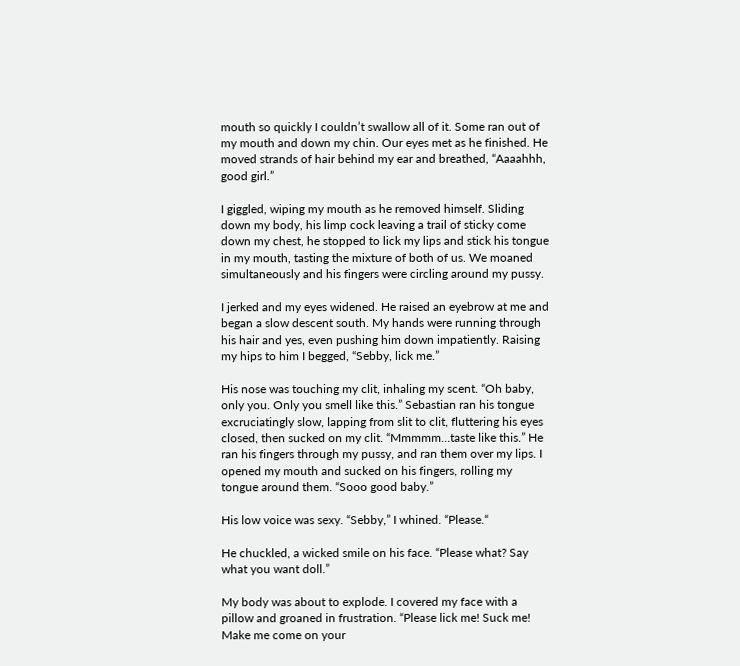mouth so quickly I couldn’t swallow all of it. Some ran out of my mouth and down my chin. Our eyes met as he finished. He moved strands of hair behind my ear and breathed, “Aaaahhh, good girl.”

I giggled, wiping my mouth as he removed himself. Sliding down my body, his limp cock leaving a trail of sticky come down my chest, he stopped to lick my lips and stick his tongue in my mouth, tasting the mixture of both of us. We moaned simultaneously and his fingers were circling around my pussy.

I jerked and my eyes widened. He raised an eyebrow at me and began a slow descent south. My hands were running through his hair and yes, even pushing him down impatiently. Raising my hips to him I begged, “Sebby, lick me.”

His nose was touching my clit, inhaling my scent. “Oh baby, only you. Only you smell like this.” Sebastian ran his tongue excruciatingly slow, lapping from slit to clit, fluttering his eyes closed, then sucked on my clit. “Mmmmm…taste like this.” He ran his fingers through my pussy, and ran them over my lips. I opened my mouth and sucked on his fingers, rolling my tongue around them. “Sooo good baby.”

His low voice was sexy. “Sebby,” I whined. “Please.“

He chuckled, a wicked smile on his face. “Please what? Say what you want doll.”

My body was about to explode. I covered my face with a pillow and groaned in frustration. “Please lick me! Suck me! Make me come on your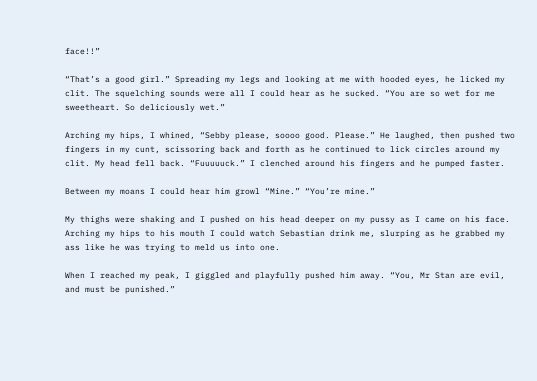face!!”

“That’s a good girl.” Spreading my legs and looking at me with hooded eyes, he licked my clit. The squelching sounds were all I could hear as he sucked. “You are so wet for me sweetheart. So deliciously wet.”

Arching my hips, I whined, “Sebby please, soooo good. Please.” He laughed, then pushed two fingers in my cunt, scissoring back and forth as he continued to lick circles around my clit. My head fell back. “Fuuuuuck.” I clenched around his fingers and he pumped faster.

Between my moans I could hear him growl “Mine.” “You’re mine.”

My thighs were shaking and I pushed on his head deeper on my pussy as I came on his face. Arching my hips to his mouth I could watch Sebastian drink me, slurping as he grabbed my ass like he was trying to meld us into one.

When I reached my peak, I giggled and playfully pushed him away. “You, Mr Stan are evil, and must be punished.”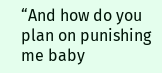“And how do you plan on punishing me baby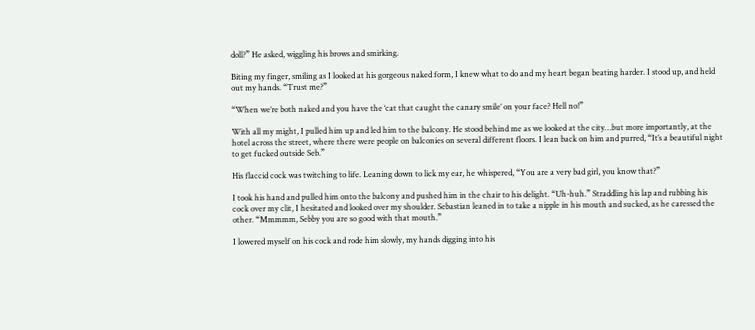doll?” He asked, wiggling his brows and smirking.

Biting my finger, smiling as I looked at his gorgeous naked form, I knew what to do and my heart began beating harder. I stood up, and held out my hands. “Trust me?”

“When we’re both naked and you have the ‘cat that caught the canary smile’ on your face? Hell no!”

With all my might, I pulled him up and led him to the balcony. He stood behind me as we looked at the city…but more importantly, at the hotel across the street, where there were people on balconies on several different floors. I lean back on him and purred, “It’s a beautiful night to get fucked outside Seb.”

His flaccid cock was twitching to life. Leaning down to lick my ear, he whispered, “You are a very bad girl, you know that?”

I took his hand and pulled him onto the balcony and pushed him in the chair to his delight. “Uh-huh.” Straddling his lap and rubbing his cock over my clit, I hesitated and looked over my shoulder. Sebastian leaned in to take a nipple in his mouth and sucked, as he caressed the other. “Mmmmm, Sebby you are so good with that mouth.”

I lowered myself on his cock and rode him slowly, my hands digging into his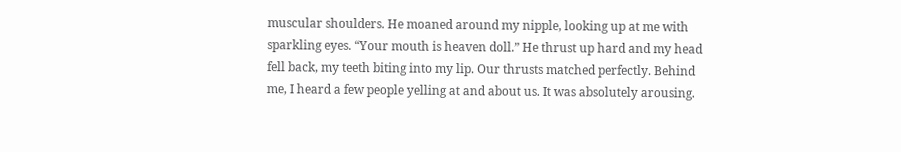muscular shoulders. He moaned around my nipple, looking up at me with sparkling eyes. “Your mouth is heaven doll.” He thrust up hard and my head fell back, my teeth biting into my lip. Our thrusts matched perfectly. Behind me, I heard a few people yelling at and about us. It was absolutely arousing.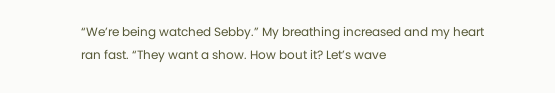“We’re being watched Sebby.” My breathing increased and my heart ran fast. “They want a show. How bout it? Let’s wave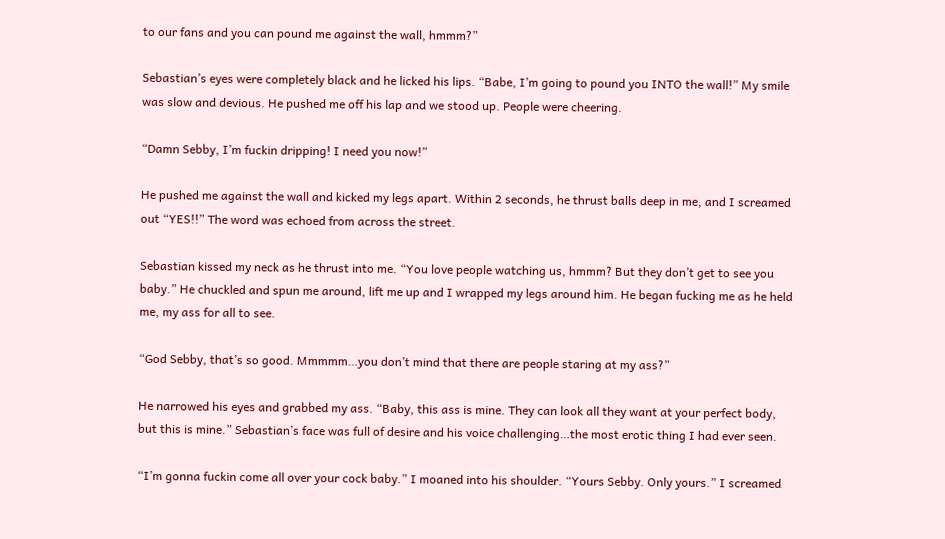to our fans and you can pound me against the wall, hmmm?”

Sebastian’s eyes were completely black and he licked his lips. “Babe, I’m going to pound you INTO the wall!” My smile was slow and devious. He pushed me off his lap and we stood up. People were cheering.

“Damn Sebby, I’m fuckin dripping! I need you now!”

He pushed me against the wall and kicked my legs apart. Within 2 seconds, he thrust balls deep in me, and I screamed out “YES!!” The word was echoed from across the street.

Sebastian kissed my neck as he thrust into me. “You love people watching us, hmmm? But they don’t get to see you baby.” He chuckled and spun me around, lift me up and I wrapped my legs around him. He began fucking me as he held me, my ass for all to see.

“God Sebby, that’s so good. Mmmmm…you don’t mind that there are people staring at my ass?”

He narrowed his eyes and grabbed my ass. “Baby, this ass is mine. They can look all they want at your perfect body, but this is mine.” Sebastian’s face was full of desire and his voice challenging…the most erotic thing I had ever seen.

“I’m gonna fuckin come all over your cock baby.” I moaned into his shoulder. “Yours Sebby. Only yours.” I screamed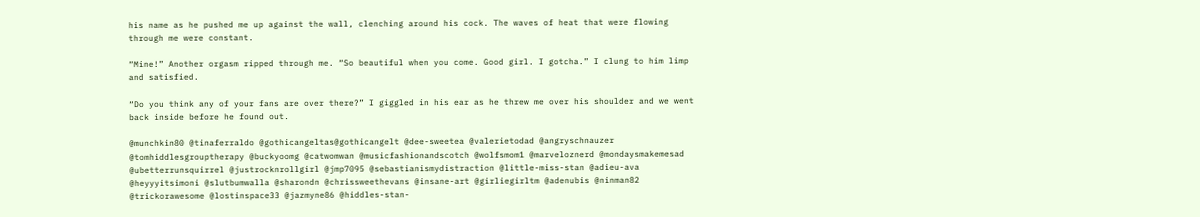his name as he pushed me up against the wall, clenching around his cock. The waves of heat that were flowing through me were constant.

“Mine!” Another orgasm ripped through me. “So beautiful when you come. Good girl. I gotcha.” I clung to him limp and satisfied.

“Do you think any of your fans are over there?” I giggled in his ear as he threw me over his shoulder and we went back inside before he found out.

@munchkin80 @tinaferraldo @gothicangeltas@gothicangelt @dee-sweetea @valerietodad @angryschnauzer @tomhiddlesgrouptherapy @buckyoomg @catwomwan @musicfashionandscotch @wolfsmom1 @marveloznerd @mondaysmakemesad @ubetterrunsquirrel @justrocknrollgirl @jmp7095 @sebastianismydistraction @little-miss-stan @adieu-ava @heyyyitsimoni @slutbumwalla @sharondn @chrissweethevans @insane-art @girliegirltm @adenubis @ninman82 @trickorawesome @lostinspace33 @jazmyne86 @hiddles-stan-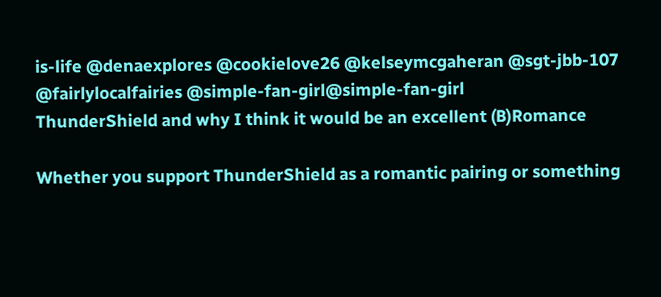is-life @denaexplores @cookielove26 @kelseymcgaheran @sgt-jbb-107 @fairlylocalfairies @simple-fan-girl@simple-fan-girl
ThunderShield and why I think it would be an excellent (B)Romance

Whether you support ThunderShield as a romantic pairing or something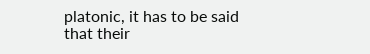platonic, it has to be said that their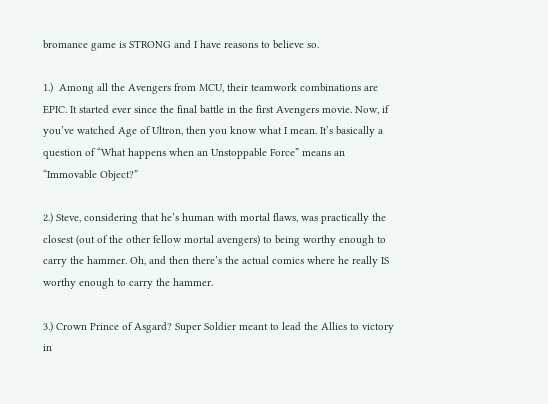bromance game is STRONG and I have reasons to believe so.

1.)  Among all the Avengers from MCU, their teamwork combinations are EPIC. It started ever since the final battle in the first Avengers movie. Now, if you’ve watched Age of Ultron, then you know what I mean. It’s basically a question of “What happens when an Unstoppable Force” means an “Immovable Object?”

2.) Steve, considering that he’s human with mortal flaws, was practically the closest (out of the other fellow mortal avengers) to being worthy enough to carry the hammer. Oh, and then there’s the actual comics where he really IS worthy enough to carry the hammer.

3.) Crown Prince of Asgard? Super Soldier meant to lead the Allies to victory in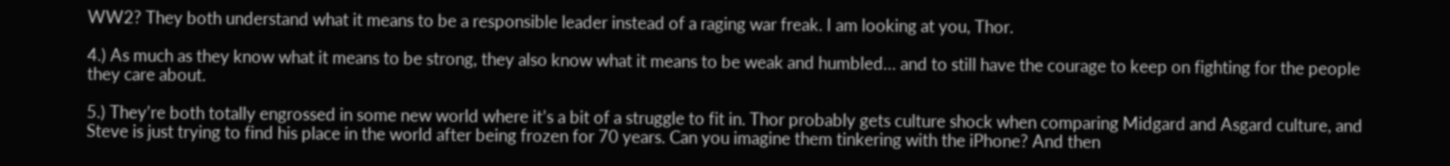WW2? They both understand what it means to be a responsible leader instead of a raging war freak. I am looking at you, Thor.

4.) As much as they know what it means to be strong, they also know what it means to be weak and humbled… and to still have the courage to keep on fighting for the people they care about.

5.) They’re both totally engrossed in some new world where it’s a bit of a struggle to fit in. Thor probably gets culture shock when comparing Midgard and Asgard culture, and Steve is just trying to find his place in the world after being frozen for 70 years. Can you imagine them tinkering with the iPhone? And then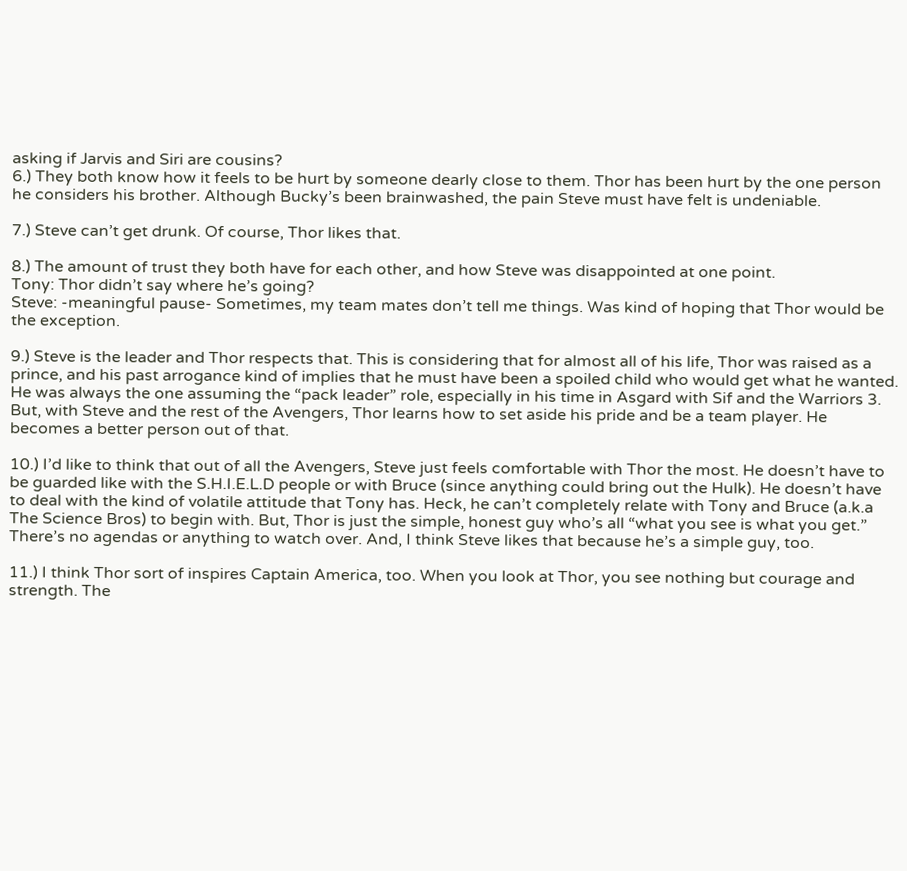asking if Jarvis and Siri are cousins?
6.) They both know how it feels to be hurt by someone dearly close to them. Thor has been hurt by the one person he considers his brother. Although Bucky’s been brainwashed, the pain Steve must have felt is undeniable.

7.) Steve can’t get drunk. Of course, Thor likes that.

8.) The amount of trust they both have for each other, and how Steve was disappointed at one point.
Tony: Thor didn’t say where he’s going?
Steve: -meaningful pause- Sometimes, my team mates don’t tell me things. Was kind of hoping that Thor would be the exception.

9.) Steve is the leader and Thor respects that. This is considering that for almost all of his life, Thor was raised as a prince, and his past arrogance kind of implies that he must have been a spoiled child who would get what he wanted. He was always the one assuming the “pack leader” role, especially in his time in Asgard with Sif and the Warriors 3. But, with Steve and the rest of the Avengers, Thor learns how to set aside his pride and be a team player. He becomes a better person out of that.

10.) I’d like to think that out of all the Avengers, Steve just feels comfortable with Thor the most. He doesn’t have to be guarded like with the S.H.I.E.L.D people or with Bruce (since anything could bring out the Hulk). He doesn’t have to deal with the kind of volatile attitude that Tony has. Heck, he can’t completely relate with Tony and Bruce (a.k.a The Science Bros) to begin with. But, Thor is just the simple, honest guy who’s all “what you see is what you get.” There’s no agendas or anything to watch over. And, I think Steve likes that because he’s a simple guy, too.

11.) I think Thor sort of inspires Captain America, too. When you look at Thor, you see nothing but courage and strength. The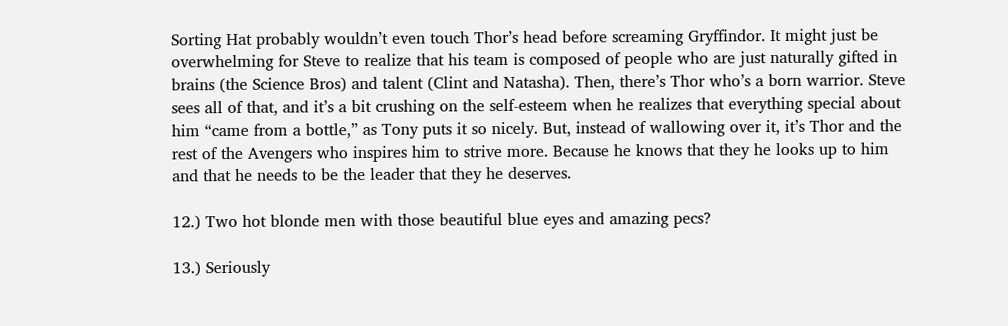Sorting Hat probably wouldn’t even touch Thor’s head before screaming Gryffindor. It might just be overwhelming for Steve to realize that his team is composed of people who are just naturally gifted in brains (the Science Bros) and talent (Clint and Natasha). Then, there’s Thor who’s a born warrior. Steve sees all of that, and it’s a bit crushing on the self-esteem when he realizes that everything special about him “came from a bottle,” as Tony puts it so nicely. But, instead of wallowing over it, it’s Thor and the rest of the Avengers who inspires him to strive more. Because he knows that they he looks up to him and that he needs to be the leader that they he deserves.

12.) Two hot blonde men with those beautiful blue eyes and amazing pecs?

13.) Seriously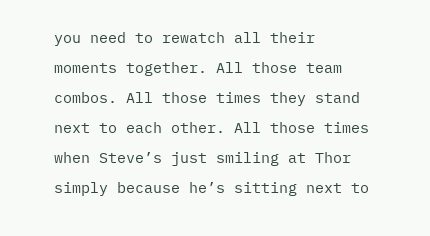you need to rewatch all their moments together. All those team combos. All those times they stand next to each other. All those times when Steve’s just smiling at Thor simply because he’s sitting next to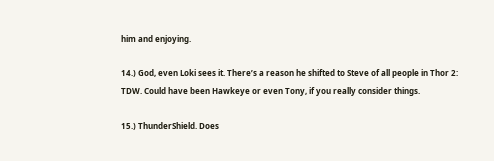him and enjoying.

14.) God, even Loki sees it. There’s a reason he shifted to Steve of all people in Thor 2: TDW. Could have been Hawkeye or even Tony, if you really consider things.

15.) ThunderShield. Does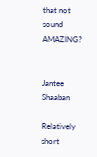that not sound AMAZING?


Jantee Shaaban

Relatively short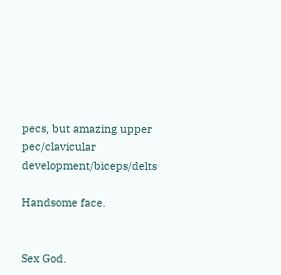pecs, but amazing upper pec/clavicular development/biceps/delts

Handsome face.


Sex God.